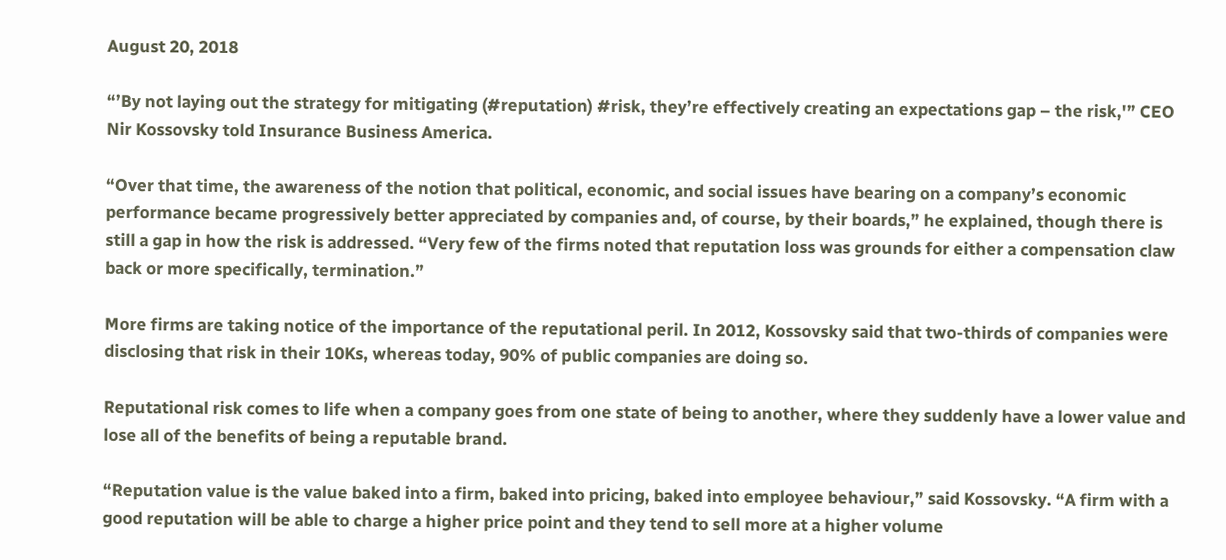August 20, 2018

“’By not laying out the strategy for mitigating (#reputation) #risk, they’re effectively creating an expectations gap – the risk,'” CEO Nir Kossovsky told Insurance Business America.

“Over that time, the awareness of the notion that political, economic, and social issues have bearing on a company’s economic performance became progressively better appreciated by companies and, of course, by their boards,” he explained, though there is still a gap in how the risk is addressed. “Very few of the firms noted that reputation loss was grounds for either a compensation claw back or more specifically, termination.”

More firms are taking notice of the importance of the reputational peril. In 2012, Kossovsky said that two-thirds of companies were disclosing that risk in their 10Ks, whereas today, 90% of public companies are doing so.

Reputational risk comes to life when a company goes from one state of being to another, where they suddenly have a lower value and lose all of the benefits of being a reputable brand.

“Reputation value is the value baked into a firm, baked into pricing, baked into employee behaviour,” said Kossovsky. “A firm with a good reputation will be able to charge a higher price point and they tend to sell more at a higher volume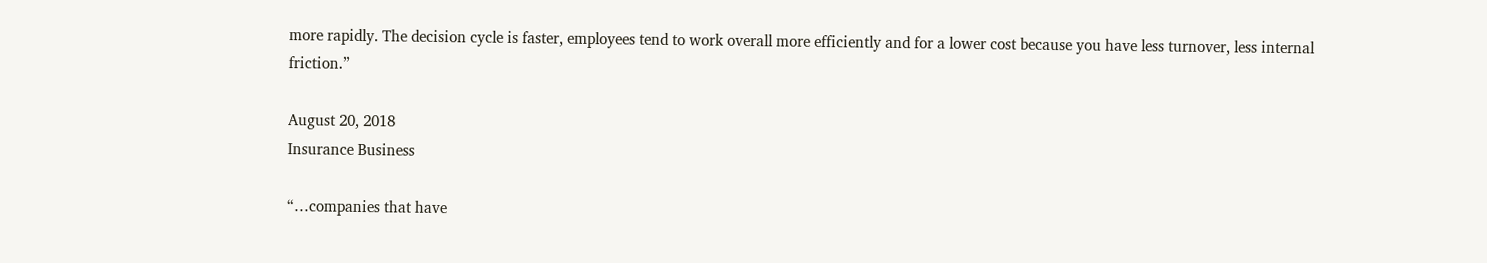more rapidly. The decision cycle is faster, employees tend to work overall more efficiently and for a lower cost because you have less turnover, less internal friction.”

August 20, 2018
Insurance Business

“…companies that have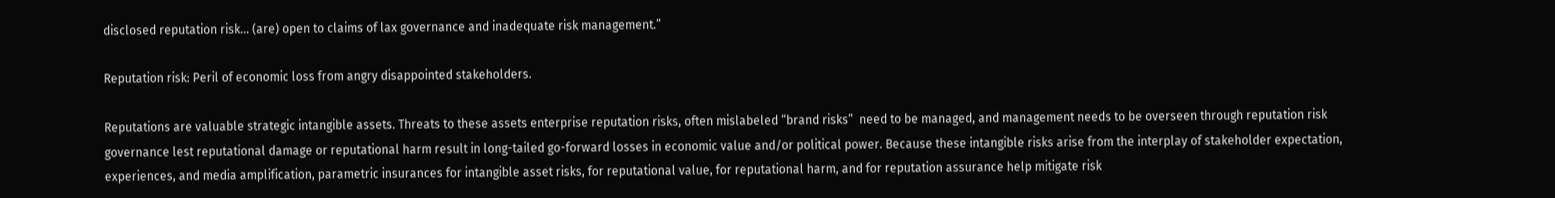disclosed reputation risk… (are) open to claims of lax governance and inadequate risk management.”

Reputation risk: Peril of economic loss from angry disappointed stakeholders.

Reputations are valuable strategic intangible assets. Threats to these assets enterprise reputation risks, often mislabeled “brand risks”  need to be managed, and management needs to be overseen through reputation risk governance lest reputational damage or reputational harm result in long-tailed go-forward losses in economic value and/or political power. Because these intangible risks arise from the interplay of stakeholder expectation, experiences, and media amplification, parametric insurances for intangible asset risks, for reputational value, for reputational harm, and for reputation assurance help mitigate risk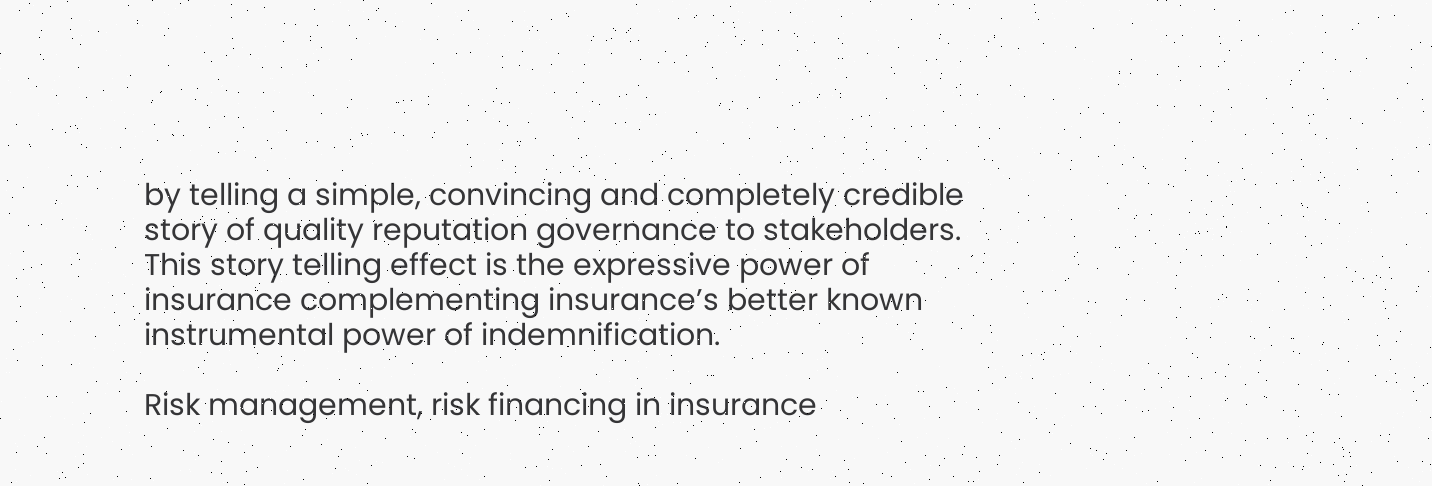by telling a simple, convincing and completely credible story of quality reputation governance to stakeholders. This story telling effect is the expressive power of insurance complementing insurance’s better known instrumental power of indemnification.

Risk management, risk financing in insurance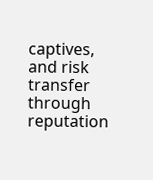captives, and risk transfer through reputation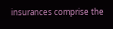insurances comprise the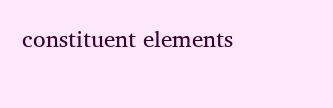constituent elements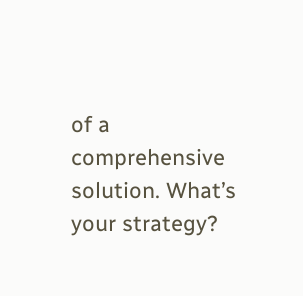of a comprehensive solution. What’s your strategy?